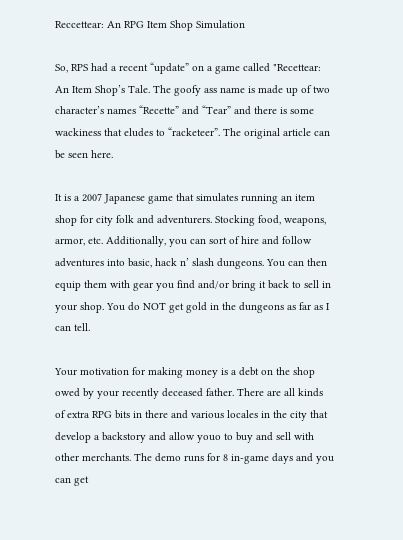Reccettear: An RPG Item Shop Simulation

So, RPS had a recent “update” on a game called "Recettear: An Item Shop’s Tale. The goofy ass name is made up of two character’s names “Recette” and “Tear” and there is some wackiness that eludes to “racketeer”. The original article can be seen here.

It is a 2007 Japanese game that simulates running an item shop for city folk and adventurers. Stocking food, weapons, armor, etc. Additionally, you can sort of hire and follow adventures into basic, hack n’ slash dungeons. You can then equip them with gear you find and/or bring it back to sell in your shop. You do NOT get gold in the dungeons as far as I can tell.

Your motivation for making money is a debt on the shop owed by your recently deceased father. There are all kinds of extra RPG bits in there and various locales in the city that develop a backstory and allow youo to buy and sell with other merchants. The demo runs for 8 in-game days and you can get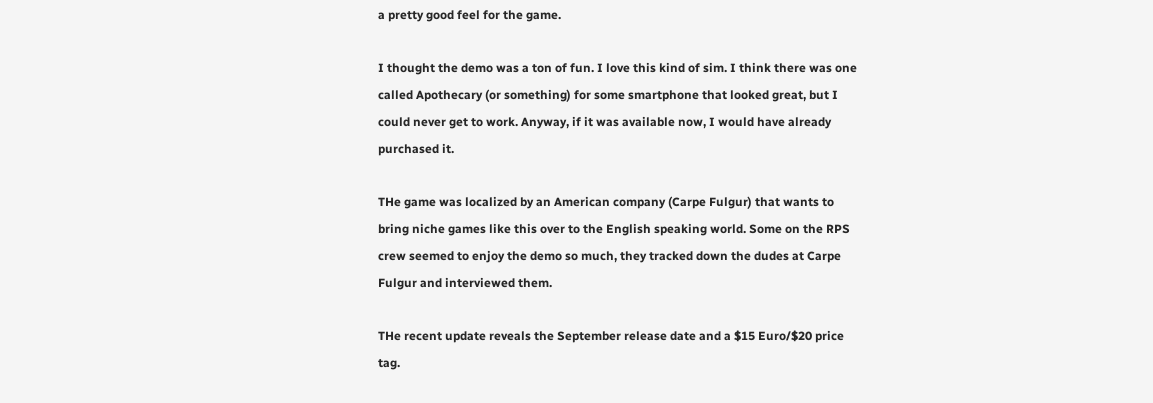a pretty good feel for the game.

I thought the demo was a ton of fun. I love this kind of sim. I think there was one called Apothecary (or something) for some smartphone that looked great, but I could never get to work. Anyway, if it was available now, I would have already purchased it.

THe game was localized by an American company (Carpe Fulgur) that wants to bring niche games like this over to the English speaking world. Some on the RPS crew seemed to enjoy the demo so much, they tracked down the dudes at Carpe Fulgur and interviewed them.

THe recent update reveals the September release date and a $15 Euro/$20 price tag.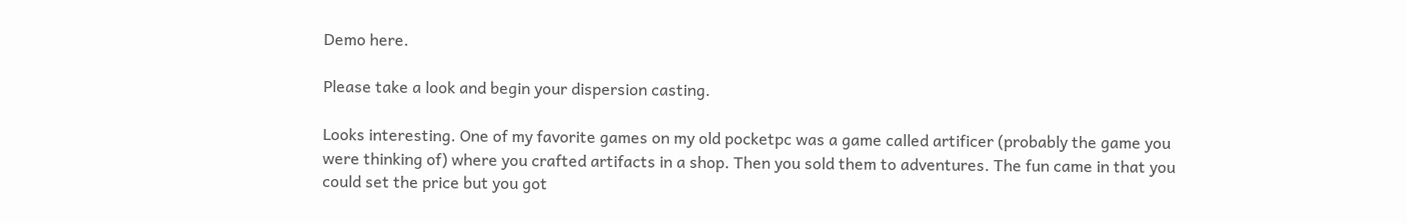Demo here.

Please take a look and begin your dispersion casting.

Looks interesting. One of my favorite games on my old pocketpc was a game called artificer (probably the game you were thinking of) where you crafted artifacts in a shop. Then you sold them to adventures. The fun came in that you could set the price but you got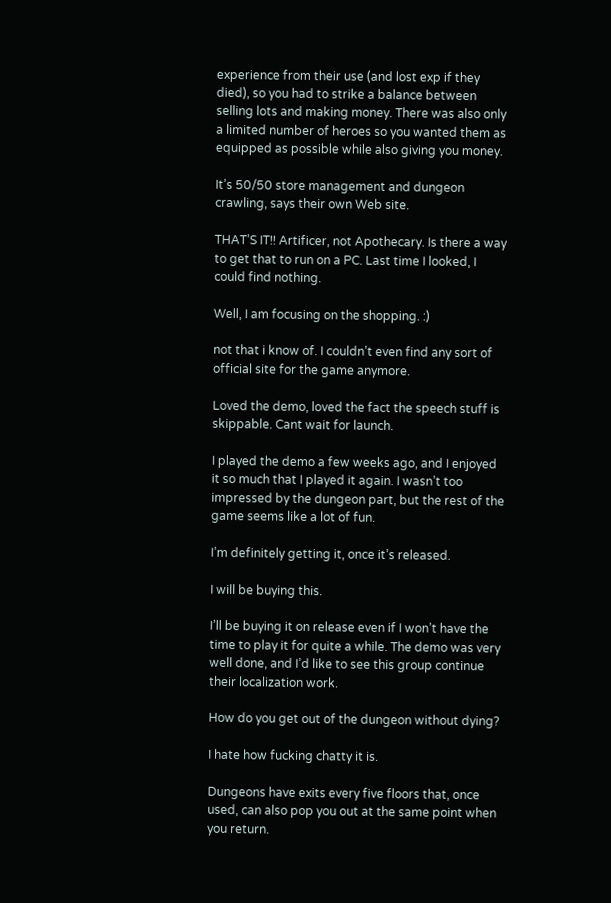experience from their use (and lost exp if they died), so you had to strike a balance between selling lots and making money. There was also only a limited number of heroes so you wanted them as equipped as possible while also giving you money.

It’s 50/50 store management and dungeon crawling, says their own Web site.

THAT’S IT!! Artificer, not Apothecary. Is there a way to get that to run on a PC. Last time I looked, I could find nothing.

Well, I am focusing on the shopping. :)

not that i know of. I couldn’t even find any sort of official site for the game anymore.

Loved the demo, loved the fact the speech stuff is skippable. Cant wait for launch.

I played the demo a few weeks ago, and I enjoyed it so much that I played it again. I wasn’t too impressed by the dungeon part, but the rest of the game seems like a lot of fun.

I’m definitely getting it, once it’s released.

I will be buying this.

I’ll be buying it on release even if I won’t have the time to play it for quite a while. The demo was very well done, and I’d like to see this group continue their localization work.

How do you get out of the dungeon without dying?

I hate how fucking chatty it is.

Dungeons have exits every five floors that, once used, can also pop you out at the same point when you return.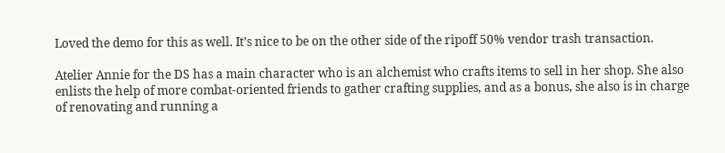Loved the demo for this as well. It’s nice to be on the other side of the ripoff 50% vendor trash transaction.

Atelier Annie for the DS has a main character who is an alchemist who crafts items to sell in her shop. She also enlists the help of more combat-oriented friends to gather crafting supplies, and as a bonus, she also is in charge of renovating and running a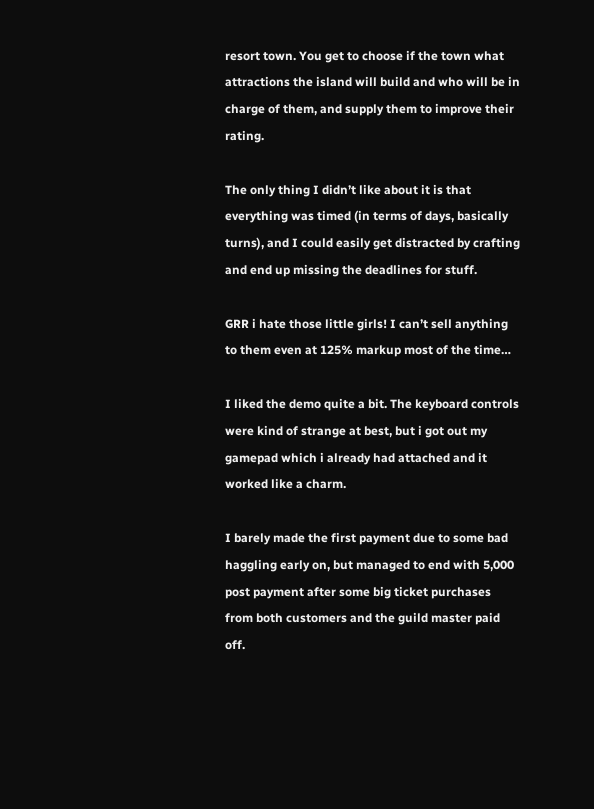resort town. You get to choose if the town what attractions the island will build and who will be in charge of them, and supply them to improve their rating.

The only thing I didn’t like about it is that everything was timed (in terms of days, basically turns), and I could easily get distracted by crafting and end up missing the deadlines for stuff.

GRR i hate those little girls! I can’t sell anything to them even at 125% markup most of the time…

I liked the demo quite a bit. The keyboard controls were kind of strange at best, but i got out my gamepad which i already had attached and it worked like a charm.

I barely made the first payment due to some bad haggling early on, but managed to end with 5,000 post payment after some big ticket purchases from both customers and the guild master paid off.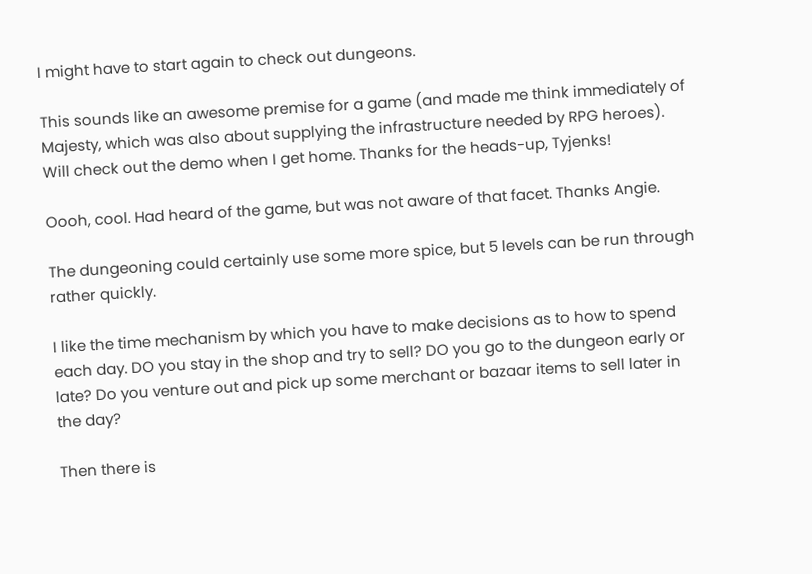I might have to start again to check out dungeons.

This sounds like an awesome premise for a game (and made me think immediately of Majesty, which was also about supplying the infrastructure needed by RPG heroes). Will check out the demo when I get home. Thanks for the heads-up, Tyjenks!

Oooh, cool. Had heard of the game, but was not aware of that facet. Thanks Angie.

The dungeoning could certainly use some more spice, but 5 levels can be run through rather quickly.

I like the time mechanism by which you have to make decisions as to how to spend each day. DO you stay in the shop and try to sell? DO you go to the dungeon early or late? Do you venture out and pick up some merchant or bazaar items to sell later in the day?

Then there is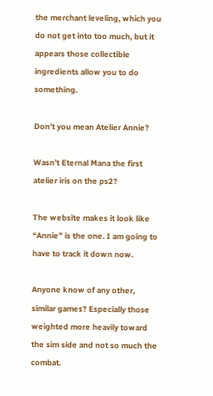the merchant leveling, which you do not get into too much, but it appears those collectible ingredients allow you to do something.

Don’t you mean Atelier Annie?

Wasn’t Eternal Mana the first atelier iris on the ps2?

The website makes it look like “Annie” is the one. I am going to have to track it down now.

Anyone know of any other, similar games? Especially those weighted more heavily toward the sim side and not so much the combat.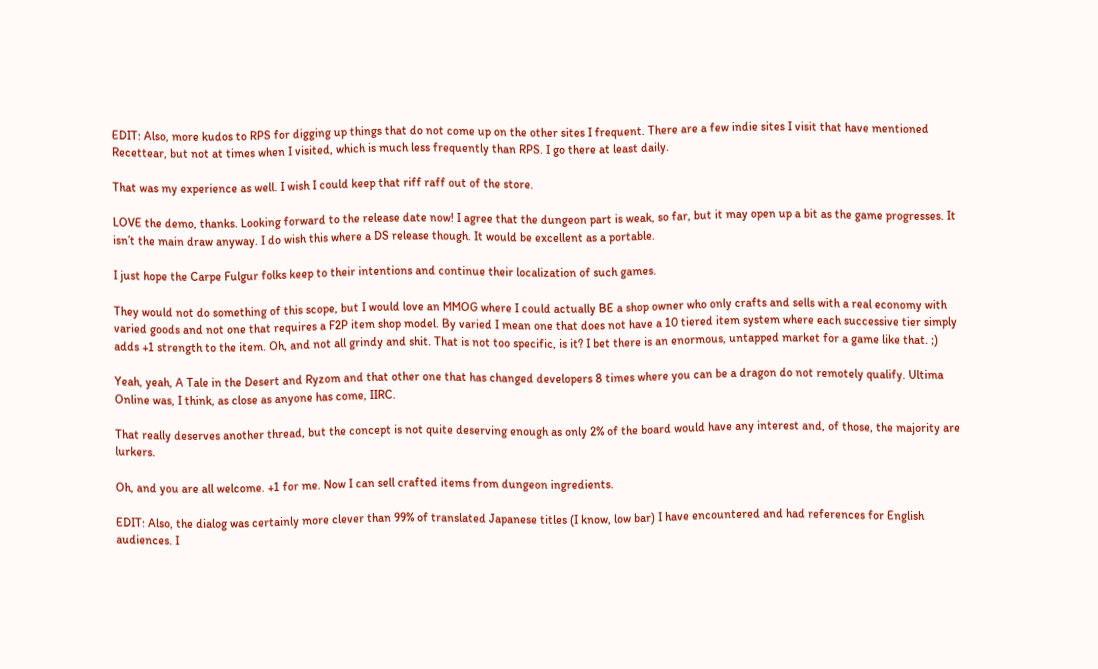EDIT: Also, more kudos to RPS for digging up things that do not come up on the other sites I frequent. There are a few indie sites I visit that have mentioned Recettear, but not at times when I visited, which is much less frequently than RPS. I go there at least daily.

That was my experience as well. I wish I could keep that riff raff out of the store.

LOVE the demo, thanks. Looking forward to the release date now! I agree that the dungeon part is weak, so far, but it may open up a bit as the game progresses. It isn’t the main draw anyway. I do wish this where a DS release though. It would be excellent as a portable.

I just hope the Carpe Fulgur folks keep to their intentions and continue their localization of such games.

They would not do something of this scope, but I would love an MMOG where I could actually BE a shop owner who only crafts and sells with a real economy with varied goods and not one that requires a F2P item shop model. By varied I mean one that does not have a 10 tiered item system where each successive tier simply adds +1 strength to the item. Oh, and not all grindy and shit. That is not too specific, is it? I bet there is an enormous, untapped market for a game like that. ;)

Yeah, yeah, A Tale in the Desert and Ryzom and that other one that has changed developers 8 times where you can be a dragon do not remotely qualify. Ultima Online was, I think, as close as anyone has come, IIRC.

That really deserves another thread, but the concept is not quite deserving enough as only 2% of the board would have any interest and, of those, the majority are lurkers.

Oh, and you are all welcome. +1 for me. Now I can sell crafted items from dungeon ingredients.

EDIT: Also, the dialog was certainly more clever than 99% of translated Japanese titles (I know, low bar) I have encountered and had references for English audiences. I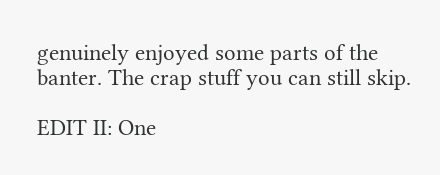genuinely enjoyed some parts of the banter. The crap stuff you can still skip.

EDIT II: One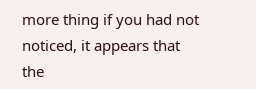more thing if you had not noticed, it appears that the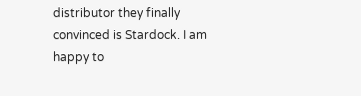distributor they finally convinced is Stardock. I am happy to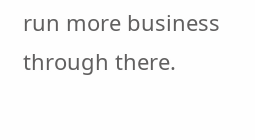run more business through there.